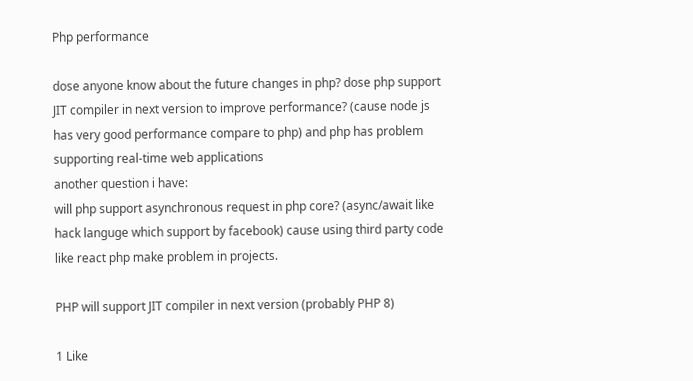Php performance

dose anyone know about the future changes in php? dose php support JIT compiler in next version to improve performance? (cause node js has very good performance compare to php) and php has problem supporting real-time web applications
another question i have:
will php support asynchronous request in php core? (async/await like hack languge which support by facebook) cause using third party code like react php make problem in projects.

PHP will support JIT compiler in next version (probably PHP 8)

1 Like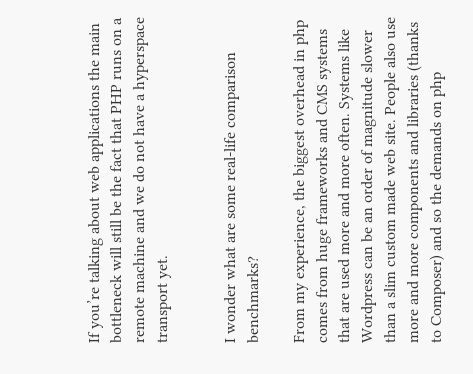If you’re talking about web applications the main bottleneck will still be the fact that PHP runs on a remote machine and we do not have a hyperspace transport yet.


I wonder what are some real-life comparison benchmarks?

From my experience, the biggest overhead in php comes from huge frameworks and CMS systems that are used more and more often. Systems like Wordpress can be an order of magnitude slower than a slim custom made web site. People also use more and more components and libraries (thanks to Composer) and so the demands on php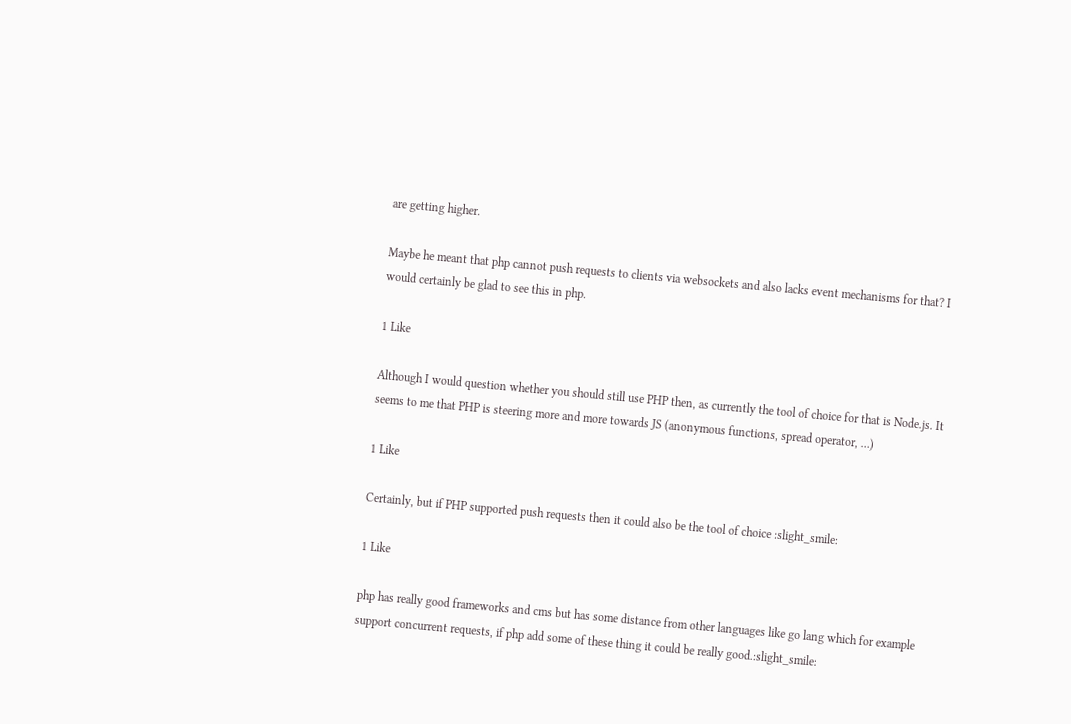are getting higher.

Maybe he meant that php cannot push requests to clients via websockets and also lacks event mechanisms for that? I would certainly be glad to see this in php.

1 Like

Although I would question whether you should still use PHP then, as currently the tool of choice for that is Node.js. It seems to me that PHP is steering more and more towards JS (anonymous functions, spread operator, …)

1 Like

Certainly, but if PHP supported push requests then it could also be the tool of choice :slight_smile:

1 Like

php has really good frameworks and cms but has some distance from other languages like go lang which for example support concurrent requests, if php add some of these thing it could be really good.:slight_smile: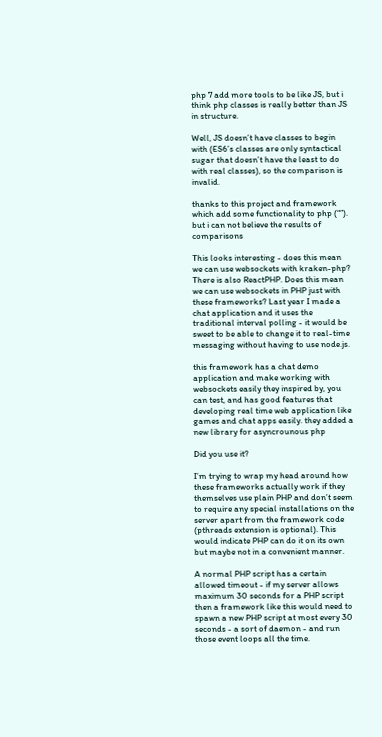php 7 add more tools to be like JS, but i think php classes is really better than JS in structure.

Well, JS doesn’t have classes to begin with (ES6’s classes are only syntactical sugar that doesn’t have the least to do with real classes), so the comparison is invalid.

thanks to this project and framework which add some functionality to php (“”). but i can not believe the results of comparisons

This looks interesting - does this mean we can use websockets with kraken-php? There is also ReactPHP. Does this mean we can use websockets in PHP just with these frameworks? Last year I made a chat application and it uses the traditional interval polling - it would be sweet to be able to change it to real-time messaging without having to use node.js.

this framework has a chat demo application and make working with websockets easily they inspired by, you can test, and has good features that developing real time web application like games and chat apps easily. they added a new library for asyncrounous php

Did you use it?

I’m trying to wrap my head around how these frameworks actually work if they themselves use plain PHP and don’t seem to require any special installations on the server apart from the framework code (pthreads extension is optional). This would indicate PHP can do it on its own but maybe not in a convenient manner.

A normal PHP script has a certain allowed timeout - if my server allows maximum 30 seconds for a PHP script then a framework like this would need to spawn a new PHP script at most every 30 seconds - a sort of daemon - and run those event loops all the time.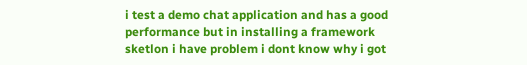i test a demo chat application and has a good performance but in installing a framework sketlon i have problem i dont know why i got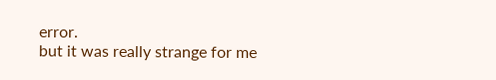error.
but it was really strange for me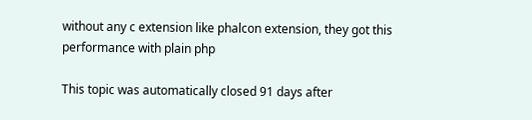without any c extension like phalcon extension, they got this performance with plain php

This topic was automatically closed 91 days after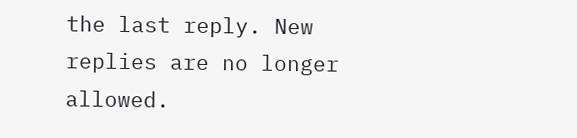the last reply. New replies are no longer allowed.